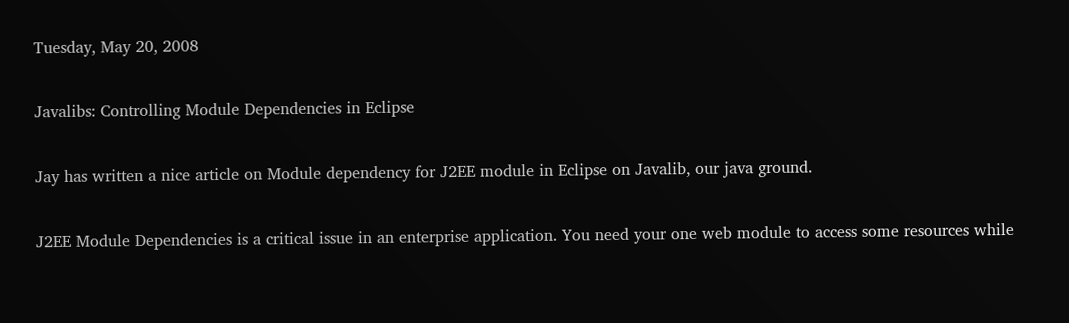Tuesday, May 20, 2008

Javalibs: Controlling Module Dependencies in Eclipse

Jay has written a nice article on Module dependency for J2EE module in Eclipse on Javalib, our java ground.

J2EE Module Dependencies is a critical issue in an enterprise application. You need your one web module to access some resources while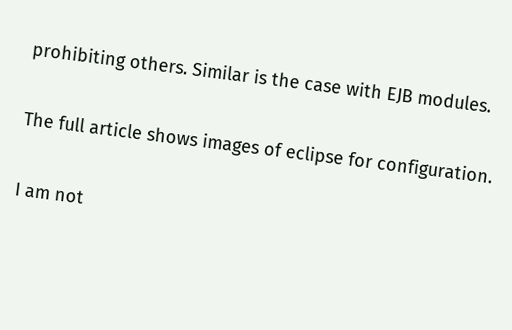prohibiting others. Similar is the case with EJB modules.

The full article shows images of eclipse for configuration.

I am not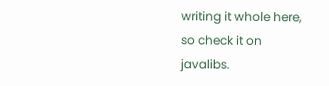writing it whole here, so check it on javalibs.